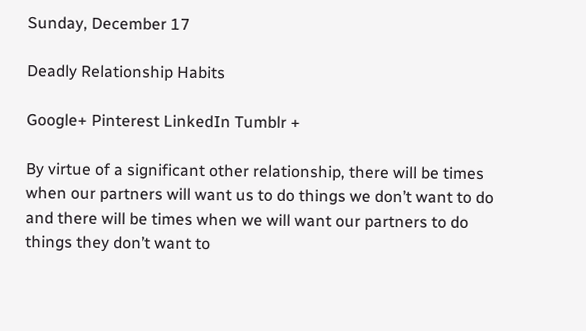Sunday, December 17

Deadly Relationship Habits

Google+ Pinterest LinkedIn Tumblr +

By virtue of a significant other relationship, there will be times when our partners will want us to do things we don’t want to do and there will be times when we will want our partners to do things they don’t want to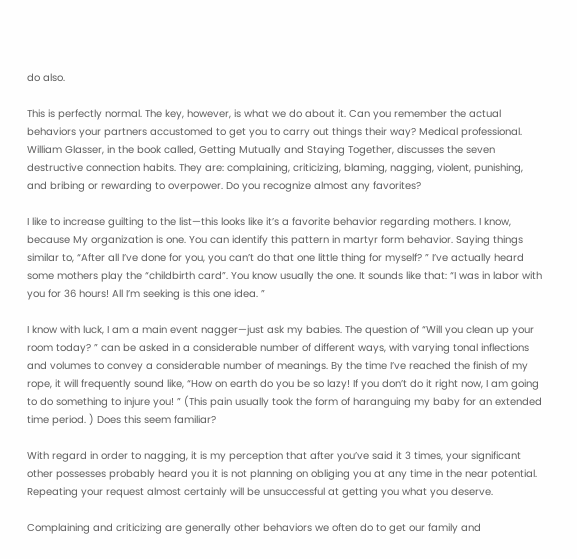do also.

This is perfectly normal. The key, however, is what we do about it. Can you remember the actual behaviors your partners accustomed to get you to carry out things their way? Medical professional. William Glasser, in the book called, Getting Mutually and Staying Together, discusses the seven destructive connection habits. They are: complaining, criticizing, blaming, nagging, violent, punishing, and bribing or rewarding to overpower. Do you recognize almost any favorites?

I like to increase guilting to the list—this looks like it’s a favorite behavior regarding mothers. I know, because My organization is one. You can identify this pattern in martyr form behavior. Saying things similar to, “After all I’ve done for you, you can’t do that one little thing for myself? ” I’ve actually heard some mothers play the “childbirth card”. You know usually the one. It sounds like that: “I was in labor with you for 36 hours! All I’m seeking is this one idea. ”

I know with luck, I am a main event nagger—just ask my babies. The question of “Will you clean up your room today? ” can be asked in a considerable number of different ways, with varying tonal inflections and volumes to convey a considerable number of meanings. By the time I’ve reached the finish of my rope, it will frequently sound like, “How on earth do you be so lazy! If you don’t do it right now, I am going to do something to injure you! ” (This pain usually took the form of haranguing my baby for an extended time period. ) Does this seem familiar?

With regard in order to nagging, it is my perception that after you’ve said it 3 times, your significant other possesses probably heard you it is not planning on obliging you at any time in the near potential. Repeating your request almost certainly will be unsuccessful at getting you what you deserve.

Complaining and criticizing are generally other behaviors we often do to get our family and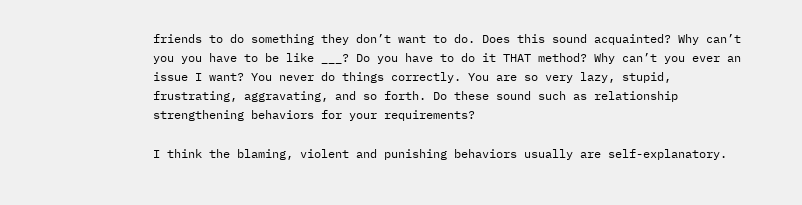friends to do something they don’t want to do. Does this sound acquainted? Why can’t you you have to be like ___? Do you have to do it THAT method? Why can’t you ever an issue I want? You never do things correctly. You are so very lazy, stupid, frustrating, aggravating, and so forth. Do these sound such as relationship strengthening behaviors for your requirements?

I think the blaming, violent and punishing behaviors usually are self-explanatory.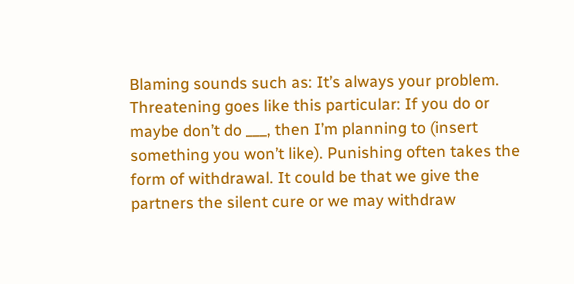Blaming sounds such as: It’s always your problem. Threatening goes like this particular: If you do or maybe don’t do ___, then I’m planning to (insert something you won’t like). Punishing often takes the form of withdrawal. It could be that we give the partners the silent cure or we may withdraw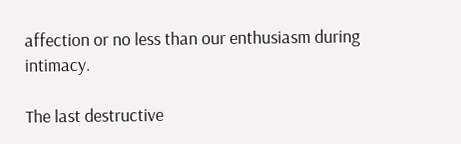affection or no less than our enthusiasm during intimacy.

The last destructive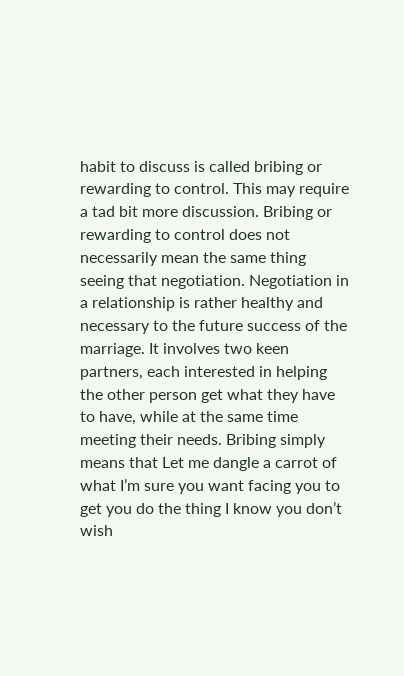habit to discuss is called bribing or rewarding to control. This may require a tad bit more discussion. Bribing or rewarding to control does not necessarily mean the same thing seeing that negotiation. Negotiation in a relationship is rather healthy and necessary to the future success of the marriage. It involves two keen partners, each interested in helping the other person get what they have to have, while at the same time meeting their needs. Bribing simply means that Let me dangle a carrot of what I’m sure you want facing you to get you do the thing I know you don’t wish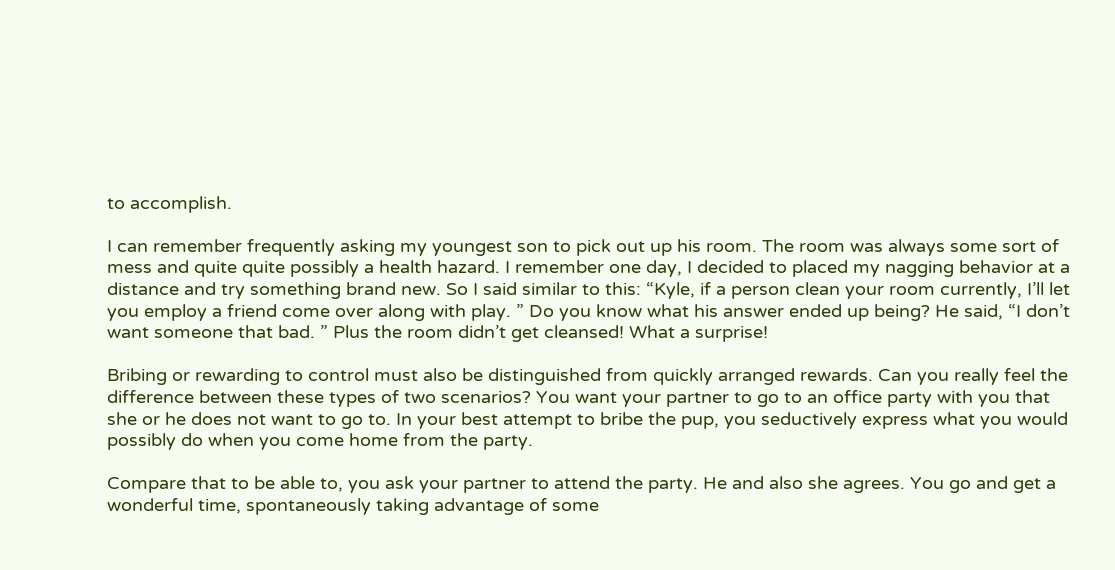to accomplish.

I can remember frequently asking my youngest son to pick out up his room. The room was always some sort of mess and quite quite possibly a health hazard. I remember one day, I decided to placed my nagging behavior at a distance and try something brand new. So I said similar to this: “Kyle, if a person clean your room currently, I’ll let you employ a friend come over along with play. ” Do you know what his answer ended up being? He said, “I don’t want someone that bad. ” Plus the room didn’t get cleansed! What a surprise!

Bribing or rewarding to control must also be distinguished from quickly arranged rewards. Can you really feel the difference between these types of two scenarios? You want your partner to go to an office party with you that she or he does not want to go to. In your best attempt to bribe the pup, you seductively express what you would possibly do when you come home from the party.

Compare that to be able to, you ask your partner to attend the party. He and also she agrees. You go and get a wonderful time, spontaneously taking advantage of some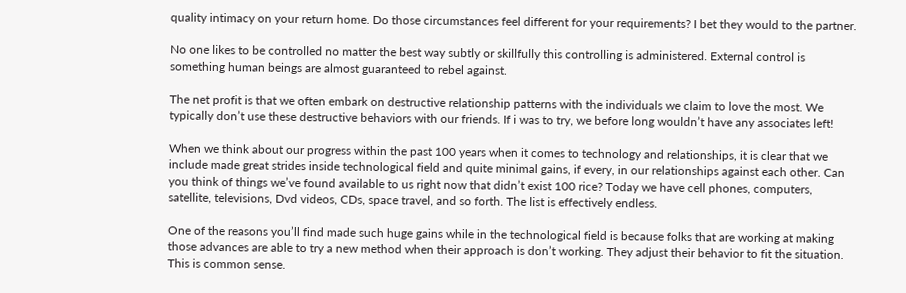quality intimacy on your return home. Do those circumstances feel different for your requirements? I bet they would to the partner.

No one likes to be controlled no matter the best way subtly or skillfully this controlling is administered. External control is something human beings are almost guaranteed to rebel against.

The net profit is that we often embark on destructive relationship patterns with the individuals we claim to love the most. We typically don’t use these destructive behaviors with our friends. If i was to try, we before long wouldn’t have any associates left!

When we think about our progress within the past 100 years when it comes to technology and relationships, it is clear that we include made great strides inside technological field and quite minimal gains, if every, in our relationships against each other. Can you think of things we’ve found available to us right now that didn’t exist 100 rice? Today we have cell phones, computers, satellite, televisions, Dvd videos, CDs, space travel, and so forth. The list is effectively endless.

One of the reasons you’ll find made such huge gains while in the technological field is because folks that are working at making those advances are able to try a new method when their approach is don’t working. They adjust their behavior to fit the situation. This is common sense.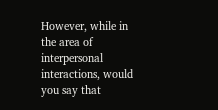However, while in the area of interpersonal interactions, would you say that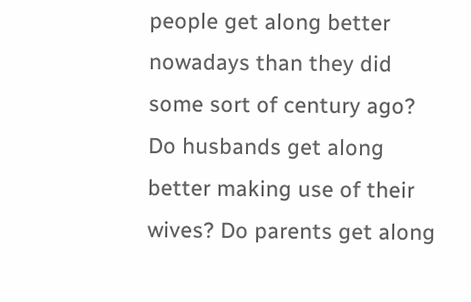people get along better nowadays than they did some sort of century ago? Do husbands get along better making use of their wives? Do parents get along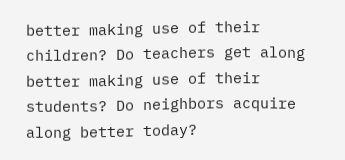better making use of their children? Do teachers get along better making use of their students? Do neighbors acquire along better today?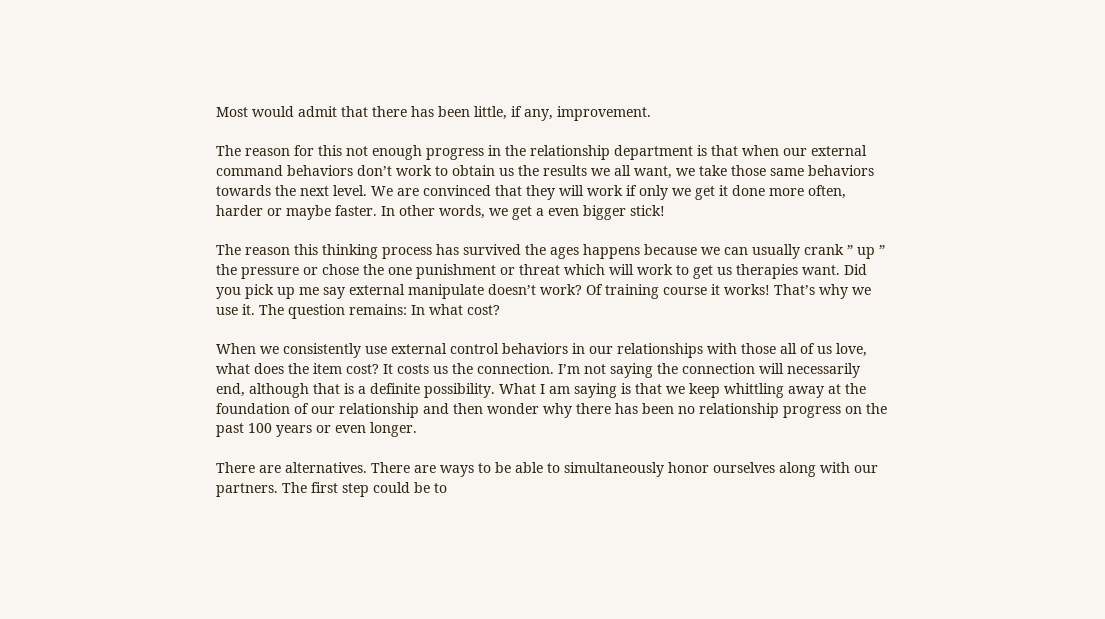Most would admit that there has been little, if any, improvement.

The reason for this not enough progress in the relationship department is that when our external command behaviors don’t work to obtain us the results we all want, we take those same behaviors towards the next level. We are convinced that they will work if only we get it done more often, harder or maybe faster. In other words, we get a even bigger stick!

The reason this thinking process has survived the ages happens because we can usually crank ” up ” the pressure or chose the one punishment or threat which will work to get us therapies want. Did you pick up me say external manipulate doesn’t work? Of training course it works! That’s why we use it. The question remains: In what cost?

When we consistently use external control behaviors in our relationships with those all of us love, what does the item cost? It costs us the connection. I’m not saying the connection will necessarily end, although that is a definite possibility. What I am saying is that we keep whittling away at the foundation of our relationship and then wonder why there has been no relationship progress on the past 100 years or even longer.

There are alternatives. There are ways to be able to simultaneously honor ourselves along with our partners. The first step could be to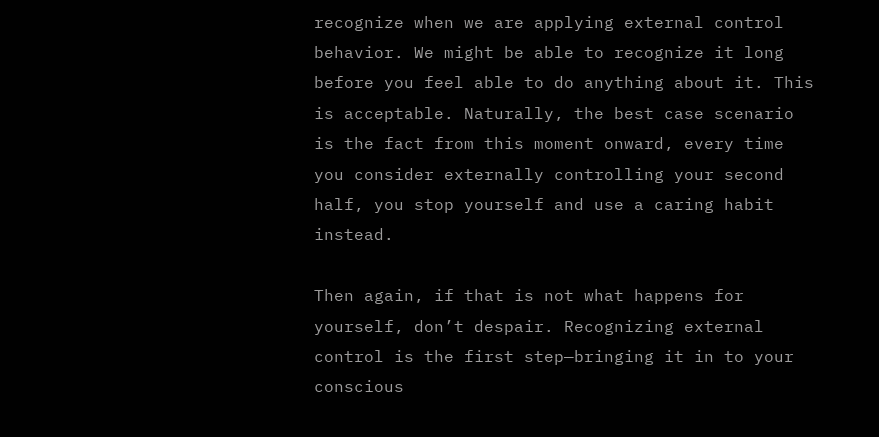recognize when we are applying external control behavior. We might be able to recognize it long before you feel able to do anything about it. This is acceptable. Naturally, the best case scenario is the fact from this moment onward, every time you consider externally controlling your second half, you stop yourself and use a caring habit instead.

Then again, if that is not what happens for yourself, don’t despair. Recognizing external control is the first step—bringing it in to your conscious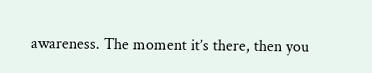awareness. The moment it’s there, then you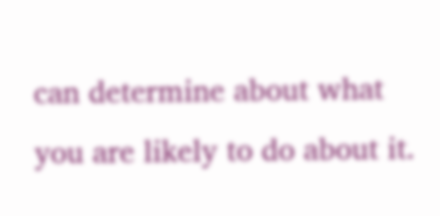can determine about what you are likely to do about it.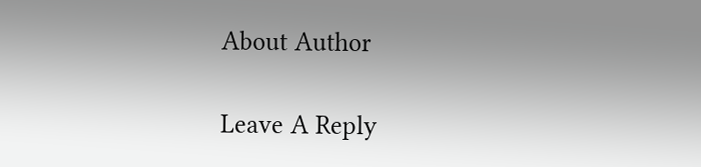About Author

Leave A Reply